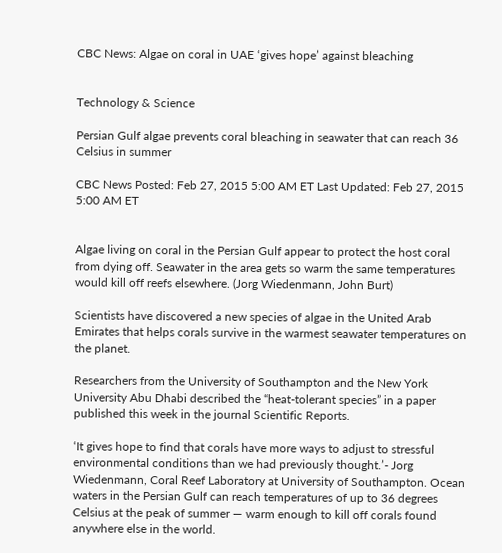CBC News: Algae on coral in UAE ‘gives hope’ against bleaching


Technology & Science

Persian Gulf algae prevents coral bleaching in seawater that can reach 36 Celsius in summer

CBC News Posted: Feb 27, 2015 5:00 AM ET Last Updated: Feb 27, 2015 5:00 AM ET


Algae living on coral in the Persian Gulf appear to protect the host coral from dying off. Seawater in the area gets so warm the same temperatures would kill off reefs elsewhere. (Jorg Wiedenmann, John Burt)

Scientists have discovered a new species of algae in the United Arab Emirates that helps corals survive in the warmest seawater temperatures on the planet.

Researchers from the University of Southampton and the New York University Abu Dhabi described the “heat-tolerant species” in a paper published this week in the journal Scientific Reports.

‘It gives hope to find that corals have more ways to adjust to stressful environmental conditions than we had previously thought.’- Jorg Wiedenmann, Coral Reef Laboratory at University of Southampton. Ocean waters in the Persian Gulf can reach temperatures of up to 36 degrees Celsius at the peak of summer — warm enough to kill off corals found anywhere else in the world.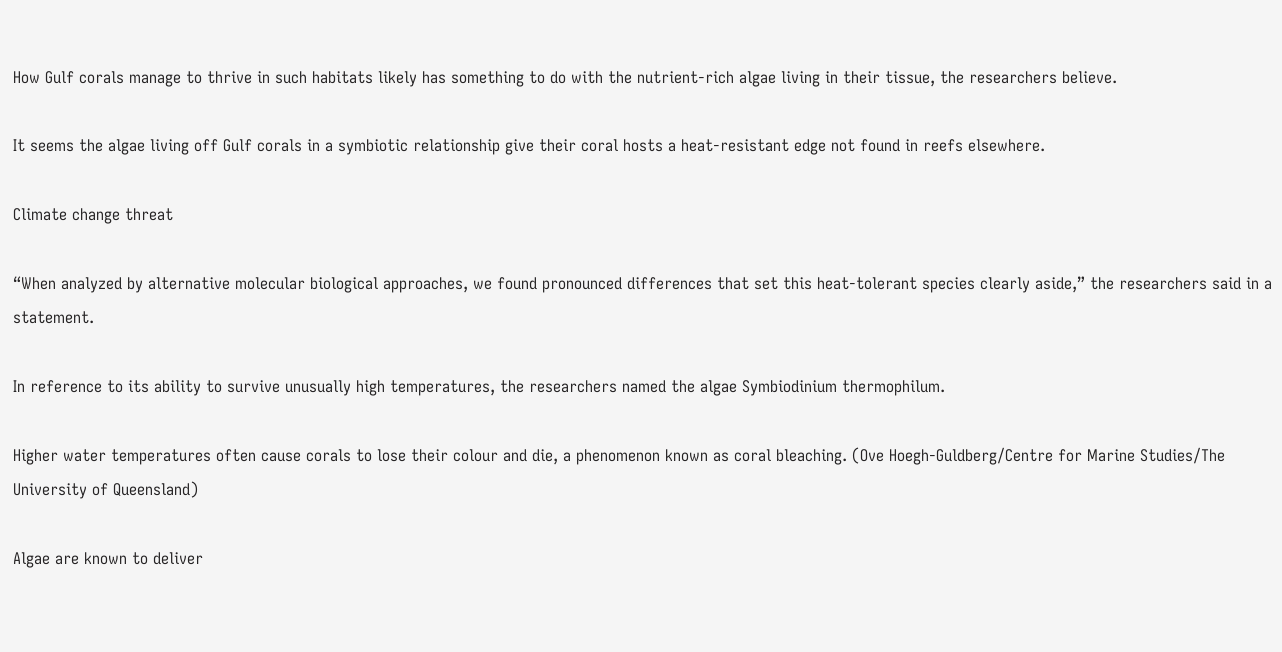How Gulf corals manage to thrive in such habitats likely has something to do with the nutrient-rich algae living in their tissue, the researchers believe.

It seems the algae living off Gulf corals in a symbiotic relationship give their coral hosts a heat-resistant edge not found in reefs elsewhere.

Climate change threat

“When analyzed by alternative molecular biological approaches, we found pronounced differences that set this heat-tolerant species clearly aside,” the researchers said in a statement.

In reference to its ability to survive unusually high temperatures, the researchers named the algae Symbiodinium thermophilum.

Higher water temperatures often cause corals to lose their colour and die, a phenomenon known as coral bleaching. (Ove Hoegh-Guldberg/Centre for Marine Studies/The University of Queensland)

Algae are known to deliver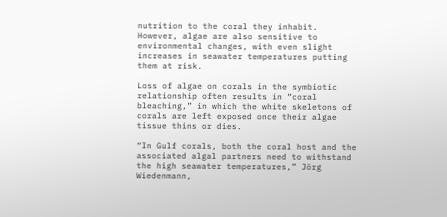nutrition to the coral they inhabit. However, algae are also sensitive to environmental changes, with even slight increases in seawater temperatures putting them at risk.

Loss of algae on corals in the symbiotic relationship often results in “coral bleaching,” in which the white skeletons of corals are left exposed once their algae tissue thins or dies.

“In Gulf corals, both the coral host and the associated algal partners need to withstand the high seawater temperatures,” Jörg Wiedenmann,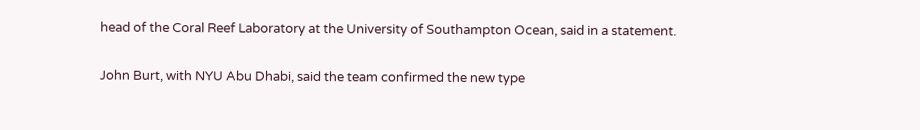head of the Coral Reef Laboratory at the University of Southampton Ocean, said in a statement.

John Burt, with NYU Abu Dhabi, said the team confirmed the new type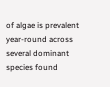of algae is prevalent year-round across several dominant species found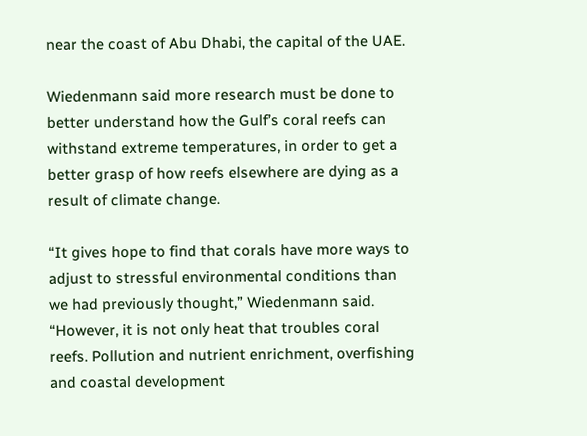near the coast of Abu Dhabi, the capital of the UAE.

Wiedenmann said more research must be done to better understand how the Gulf’s coral reefs can withstand extreme temperatures, in order to get a better grasp of how reefs elsewhere are dying as a result of climate change.

“It gives hope to find that corals have more ways to adjust to stressful environmental conditions than we had previously thought,” Wiedenmann said. “However, it is not only heat that troubles coral reefs. Pollution and nutrient enrichment, overfishing and coastal development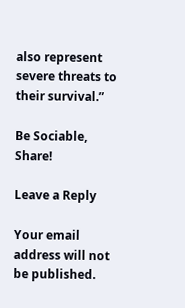also represent severe threats to their survival.”

Be Sociable, Share!

Leave a Reply

Your email address will not be published.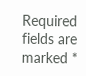Required fields are marked *